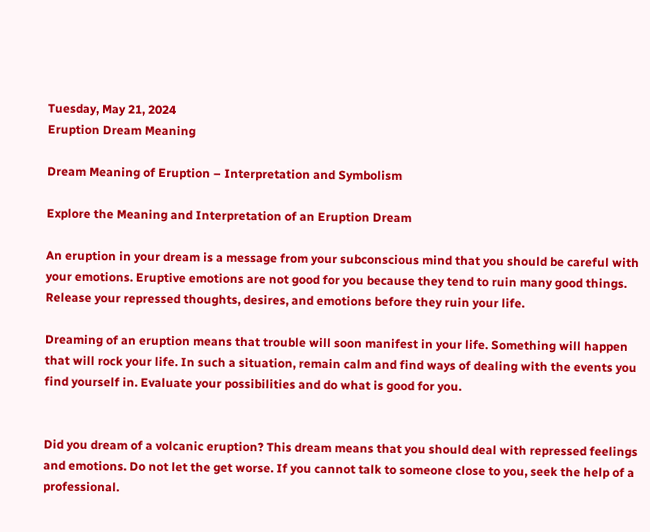Tuesday, May 21, 2024
Eruption Dream Meaning

Dream Meaning of Eruption – Interpretation and Symbolism

Explore the Meaning and Interpretation of an Eruption Dream

An eruption in your dream is a message from your subconscious mind that you should be careful with your emotions. Eruptive emotions are not good for you because they tend to ruin many good things. Release your repressed thoughts, desires, and emotions before they ruin your life.

Dreaming of an eruption means that trouble will soon manifest in your life. Something will happen that will rock your life. In such a situation, remain calm and find ways of dealing with the events you find yourself in. Evaluate your possibilities and do what is good for you.


Did you dream of a volcanic eruption? This dream means that you should deal with repressed feelings and emotions. Do not let the get worse. If you cannot talk to someone close to you, seek the help of a professional.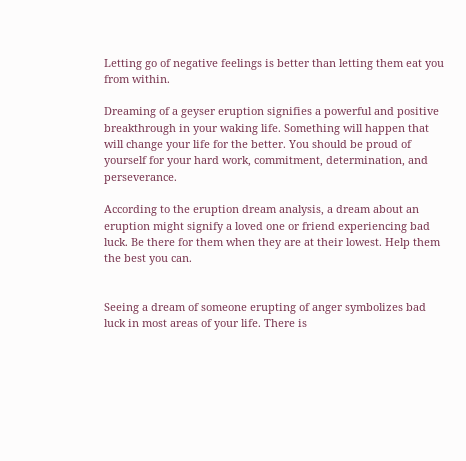Letting go of negative feelings is better than letting them eat you from within.

Dreaming of a geyser eruption signifies a powerful and positive breakthrough in your waking life. Something will happen that will change your life for the better. You should be proud of yourself for your hard work, commitment, determination, and perseverance.

According to the eruption dream analysis, a dream about an eruption might signify a loved one or friend experiencing bad luck. Be there for them when they are at their lowest. Help them the best you can.


Seeing a dream of someone erupting of anger symbolizes bad luck in most areas of your life. There is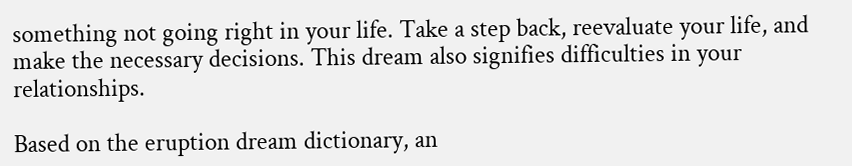something not going right in your life. Take a step back, reevaluate your life, and make the necessary decisions. This dream also signifies difficulties in your relationships.

Based on the eruption dream dictionary, an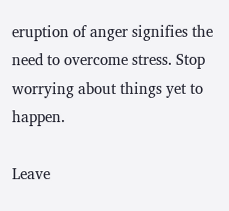eruption of anger signifies the need to overcome stress. Stop worrying about things yet to happen.

Leave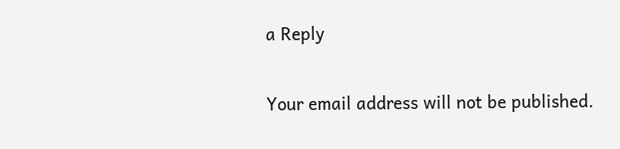a Reply

Your email address will not be published.